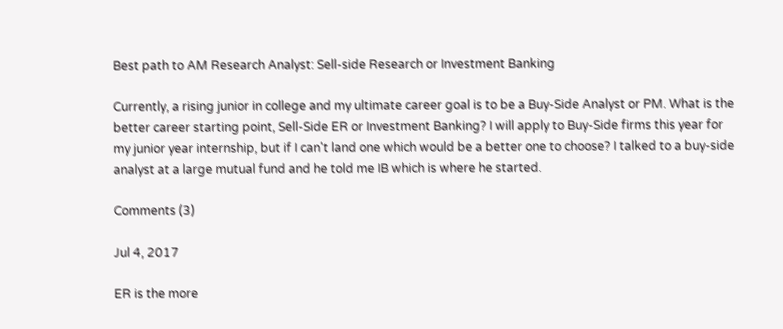Best path to AM Research Analyst: Sell-side Research or Investment Banking

Currently, a rising junior in college and my ultimate career goal is to be a Buy-Side Analyst or PM. What is the better career starting point, Sell-Side ER or Investment Banking? I will apply to Buy-Side firms this year for my junior year internship, but if I can't land one which would be a better one to choose? I talked to a buy-side analyst at a large mutual fund and he told me IB which is where he started.

Comments (3)

Jul 4, 2017

ER is the more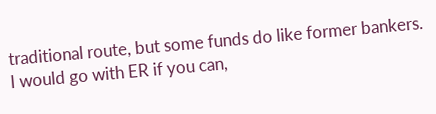traditional route, but some funds do like former bankers. I would go with ER if you can,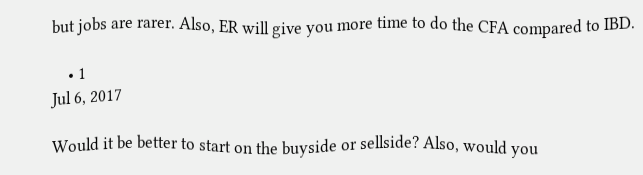but jobs are rarer. Also, ER will give you more time to do the CFA compared to IBD.

    • 1
Jul 6, 2017

Would it be better to start on the buyside or sellside? Also, would you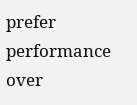prefer performance over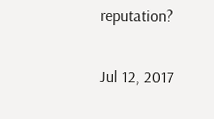reputation?

Jul 12, 2017